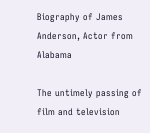Biography of James Anderson, Actor from Alabama

The untimely passing of film and television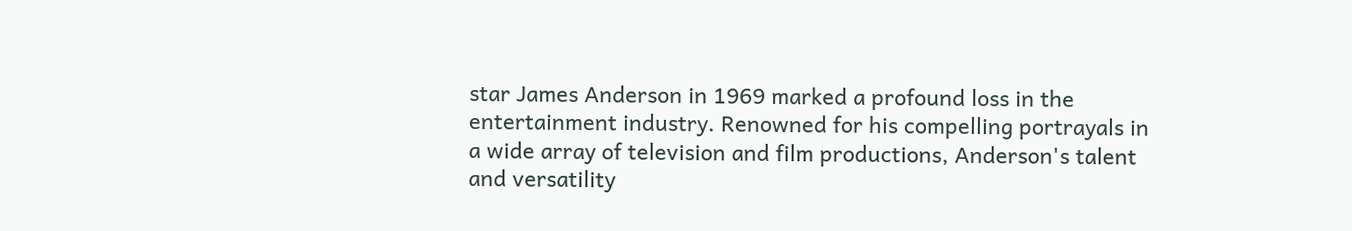star James Anderson in 1969 marked a profound loss in the entertainment industry. Renowned for his compelling portrayals in a wide array of television and film productions, Anderson's talent and versatility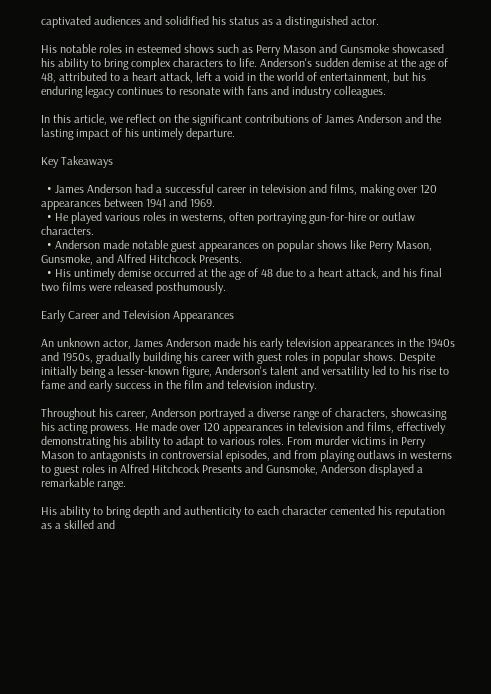captivated audiences and solidified his status as a distinguished actor.

His notable roles in esteemed shows such as Perry Mason and Gunsmoke showcased his ability to bring complex characters to life. Anderson's sudden demise at the age of 48, attributed to a heart attack, left a void in the world of entertainment, but his enduring legacy continues to resonate with fans and industry colleagues.

In this article, we reflect on the significant contributions of James Anderson and the lasting impact of his untimely departure.

Key Takeaways

  • James Anderson had a successful career in television and films, making over 120 appearances between 1941 and 1969.
  • He played various roles in westerns, often portraying gun-for-hire or outlaw characters.
  • Anderson made notable guest appearances on popular shows like Perry Mason, Gunsmoke, and Alfred Hitchcock Presents.
  • His untimely demise occurred at the age of 48 due to a heart attack, and his final two films were released posthumously.

Early Career and Television Appearances

An unknown actor, James Anderson made his early television appearances in the 1940s and 1950s, gradually building his career with guest roles in popular shows. Despite initially being a lesser-known figure, Anderson's talent and versatility led to his rise to fame and early success in the film and television industry.

Throughout his career, Anderson portrayed a diverse range of characters, showcasing his acting prowess. He made over 120 appearances in television and films, effectively demonstrating his ability to adapt to various roles. From murder victims in Perry Mason to antagonists in controversial episodes, and from playing outlaws in westerns to guest roles in Alfred Hitchcock Presents and Gunsmoke, Anderson displayed a remarkable range.

His ability to bring depth and authenticity to each character cemented his reputation as a skilled and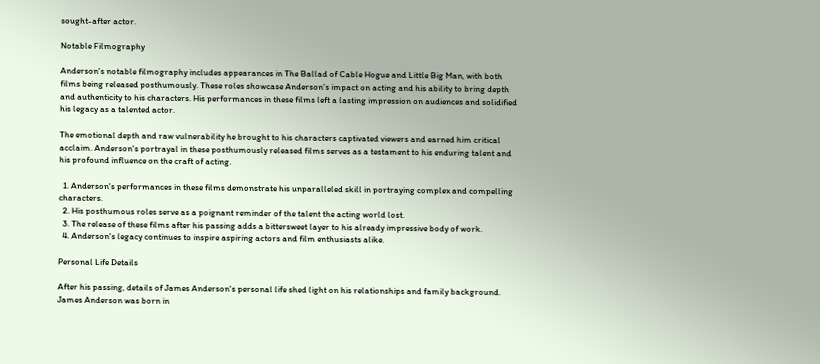sought-after actor.

Notable Filmography

Anderson's notable filmography includes appearances in The Ballad of Cable Hogue and Little Big Man, with both films being released posthumously. These roles showcase Anderson's impact on acting and his ability to bring depth and authenticity to his characters. His performances in these films left a lasting impression on audiences and solidified his legacy as a talented actor.

The emotional depth and raw vulnerability he brought to his characters captivated viewers and earned him critical acclaim. Anderson's portrayal in these posthumously released films serves as a testament to his enduring talent and his profound influence on the craft of acting.

  1. Anderson's performances in these films demonstrate his unparalleled skill in portraying complex and compelling characters.
  2. His posthumous roles serve as a poignant reminder of the talent the acting world lost.
  3. The release of these films after his passing adds a bittersweet layer to his already impressive body of work.
  4. Anderson's legacy continues to inspire aspiring actors and film enthusiasts alike.

Personal Life Details

After his passing, details of James Anderson's personal life shed light on his relationships and family background. James Anderson was born in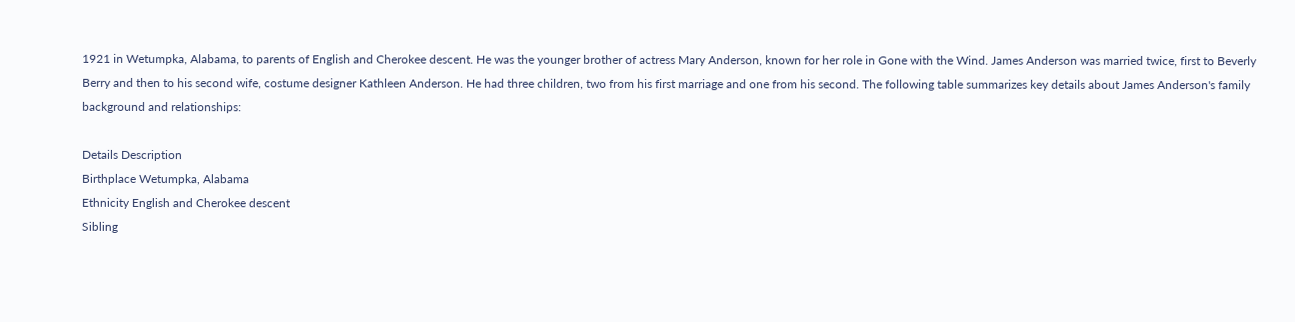1921 in Wetumpka, Alabama, to parents of English and Cherokee descent. He was the younger brother of actress Mary Anderson, known for her role in Gone with the Wind. James Anderson was married twice, first to Beverly Berry and then to his second wife, costume designer Kathleen Anderson. He had three children, two from his first marriage and one from his second. The following table summarizes key details about James Anderson's family background and relationships:

Details Description
Birthplace Wetumpka, Alabama
Ethnicity English and Cherokee descent
Sibling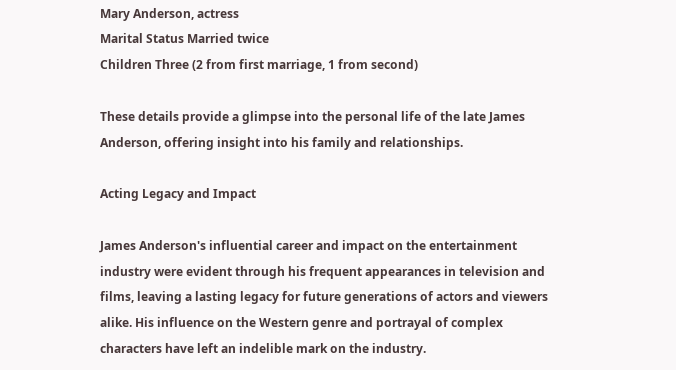Mary Anderson, actress
Marital Status Married twice
Children Three (2 from first marriage, 1 from second)

These details provide a glimpse into the personal life of the late James Anderson, offering insight into his family and relationships.

Acting Legacy and Impact

James Anderson's influential career and impact on the entertainment industry were evident through his frequent appearances in television and films, leaving a lasting legacy for future generations of actors and viewers alike. His influence on the Western genre and portrayal of complex characters have left an indelible mark on the industry.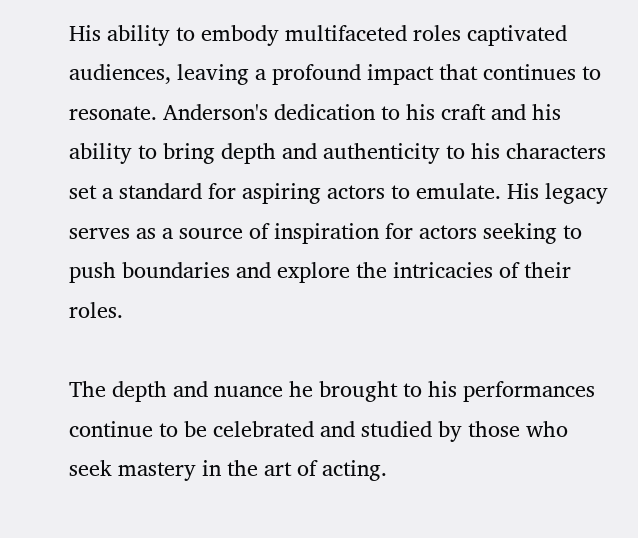His ability to embody multifaceted roles captivated audiences, leaving a profound impact that continues to resonate. Anderson's dedication to his craft and his ability to bring depth and authenticity to his characters set a standard for aspiring actors to emulate. His legacy serves as a source of inspiration for actors seeking to push boundaries and explore the intricacies of their roles.

The depth and nuance he brought to his performances continue to be celebrated and studied by those who seek mastery in the art of acting.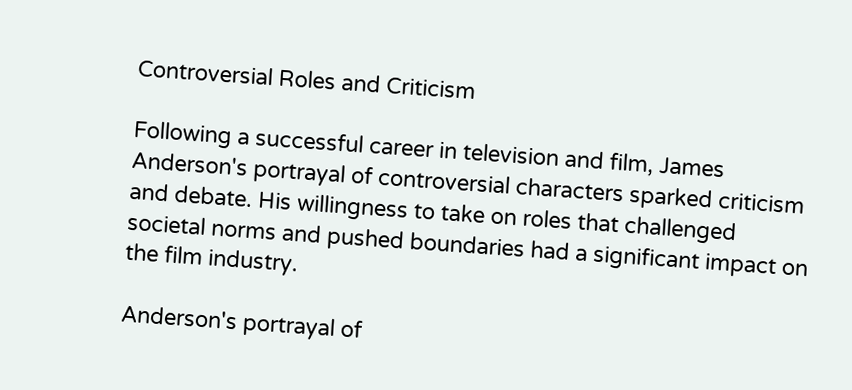Controversial Roles and Criticism

Following a successful career in television and film, James Anderson's portrayal of controversial characters sparked criticism and debate. His willingness to take on roles that challenged societal norms and pushed boundaries had a significant impact on the film industry.

Anderson's portrayal of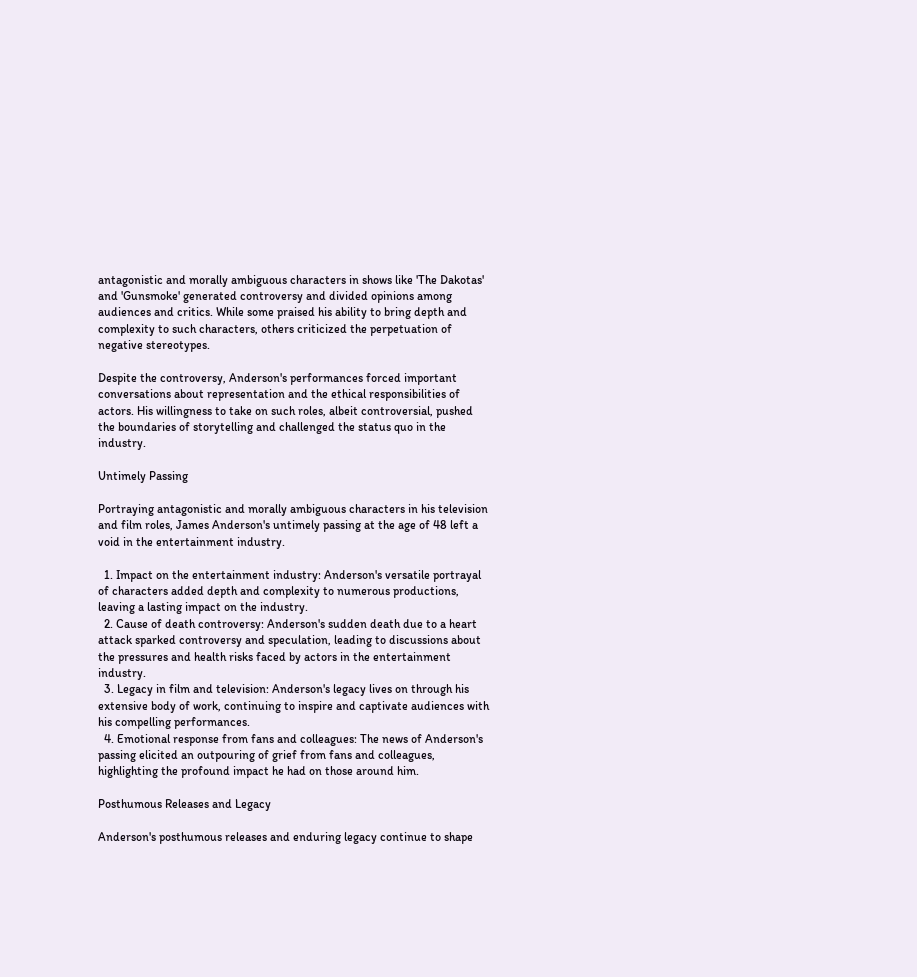antagonistic and morally ambiguous characters in shows like 'The Dakotas' and 'Gunsmoke' generated controversy and divided opinions among audiences and critics. While some praised his ability to bring depth and complexity to such characters, others criticized the perpetuation of negative stereotypes.

Despite the controversy, Anderson's performances forced important conversations about representation and the ethical responsibilities of actors. His willingness to take on such roles, albeit controversial, pushed the boundaries of storytelling and challenged the status quo in the industry.

Untimely Passing

Portraying antagonistic and morally ambiguous characters in his television and film roles, James Anderson's untimely passing at the age of 48 left a void in the entertainment industry.

  1. Impact on the entertainment industry: Anderson's versatile portrayal of characters added depth and complexity to numerous productions, leaving a lasting impact on the industry.
  2. Cause of death controversy: Anderson's sudden death due to a heart attack sparked controversy and speculation, leading to discussions about the pressures and health risks faced by actors in the entertainment industry.
  3. Legacy in film and television: Anderson's legacy lives on through his extensive body of work, continuing to inspire and captivate audiences with his compelling performances.
  4. Emotional response from fans and colleagues: The news of Anderson's passing elicited an outpouring of grief from fans and colleagues, highlighting the profound impact he had on those around him.

Posthumous Releases and Legacy

Anderson's posthumous releases and enduring legacy continue to shape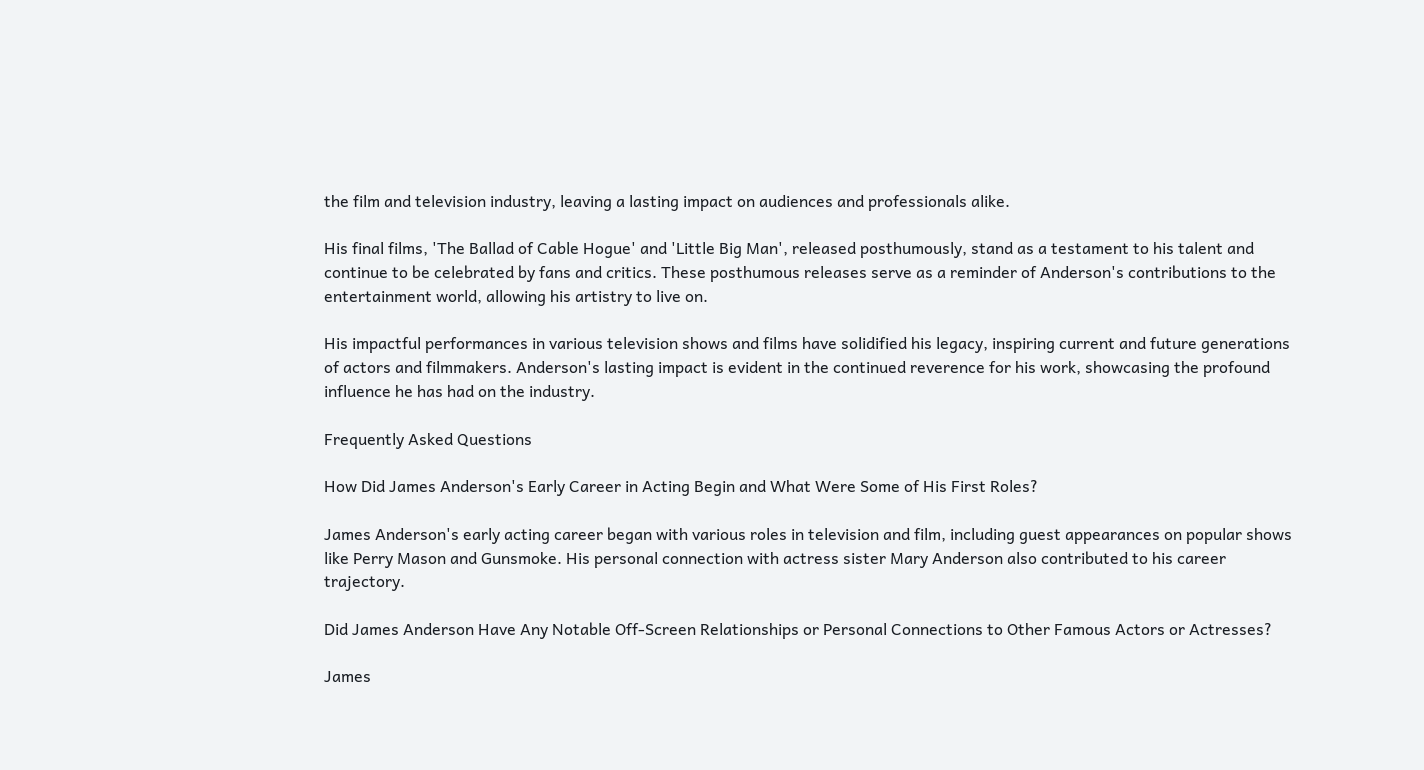the film and television industry, leaving a lasting impact on audiences and professionals alike.

His final films, 'The Ballad of Cable Hogue' and 'Little Big Man', released posthumously, stand as a testament to his talent and continue to be celebrated by fans and critics. These posthumous releases serve as a reminder of Anderson's contributions to the entertainment world, allowing his artistry to live on.

His impactful performances in various television shows and films have solidified his legacy, inspiring current and future generations of actors and filmmakers. Anderson's lasting impact is evident in the continued reverence for his work, showcasing the profound influence he has had on the industry.

Frequently Asked Questions

How Did James Anderson's Early Career in Acting Begin and What Were Some of His First Roles?

James Anderson's early acting career began with various roles in television and film, including guest appearances on popular shows like Perry Mason and Gunsmoke. His personal connection with actress sister Mary Anderson also contributed to his career trajectory.

Did James Anderson Have Any Notable Off-Screen Relationships or Personal Connections to Other Famous Actors or Actresses?

James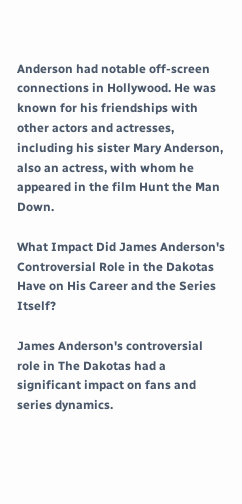Anderson had notable off-screen connections in Hollywood. He was known for his friendships with other actors and actresses, including his sister Mary Anderson, also an actress, with whom he appeared in the film Hunt the Man Down.

What Impact Did James Anderson's Controversial Role in the Dakotas Have on His Career and the Series Itself?

James Anderson's controversial role in The Dakotas had a significant impact on fans and series dynamics.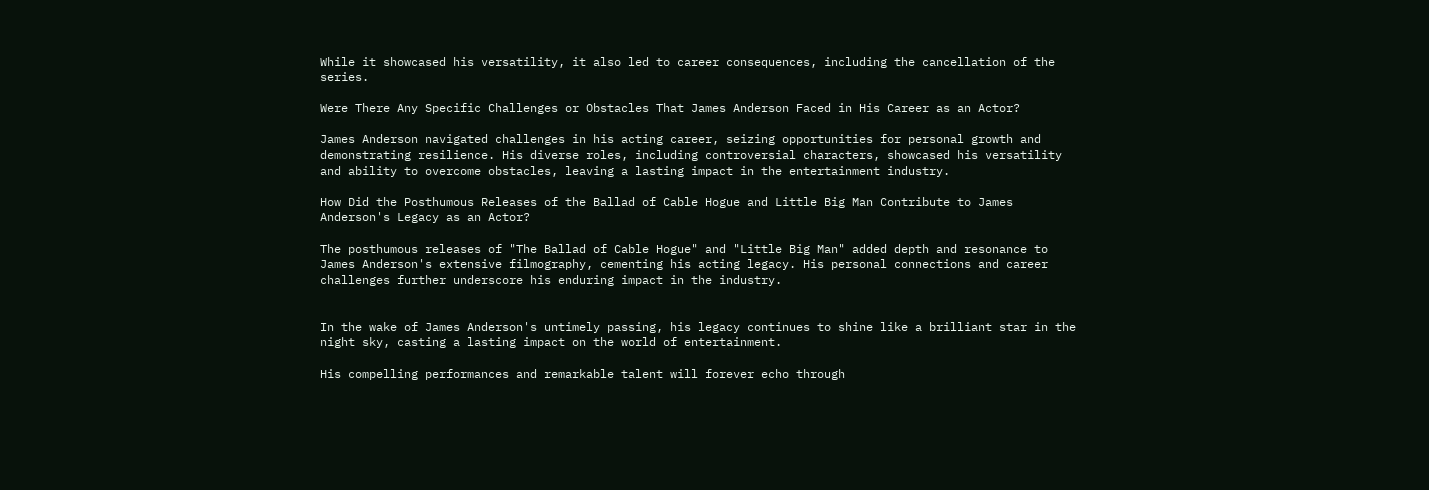While it showcased his versatility, it also led to career consequences, including the cancellation of the series.

Were There Any Specific Challenges or Obstacles That James Anderson Faced in His Career as an Actor?

James Anderson navigated challenges in his acting career, seizing opportunities for personal growth and demonstrating resilience. His diverse roles, including controversial characters, showcased his versatility and ability to overcome obstacles, leaving a lasting impact in the entertainment industry.

How Did the Posthumous Releases of the Ballad of Cable Hogue and Little Big Man Contribute to James Anderson's Legacy as an Actor?

The posthumous releases of "The Ballad of Cable Hogue" and "Little Big Man" added depth and resonance to James Anderson's extensive filmography, cementing his acting legacy. His personal connections and career challenges further underscore his enduring impact in the industry.


In the wake of James Anderson's untimely passing, his legacy continues to shine like a brilliant star in the night sky, casting a lasting impact on the world of entertainment.

His compelling performances and remarkable talent will forever echo through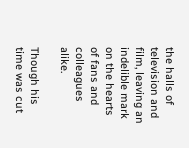the halls of television and film, leaving an indelible mark on the hearts of fans and colleagues alike.

Though his time was cut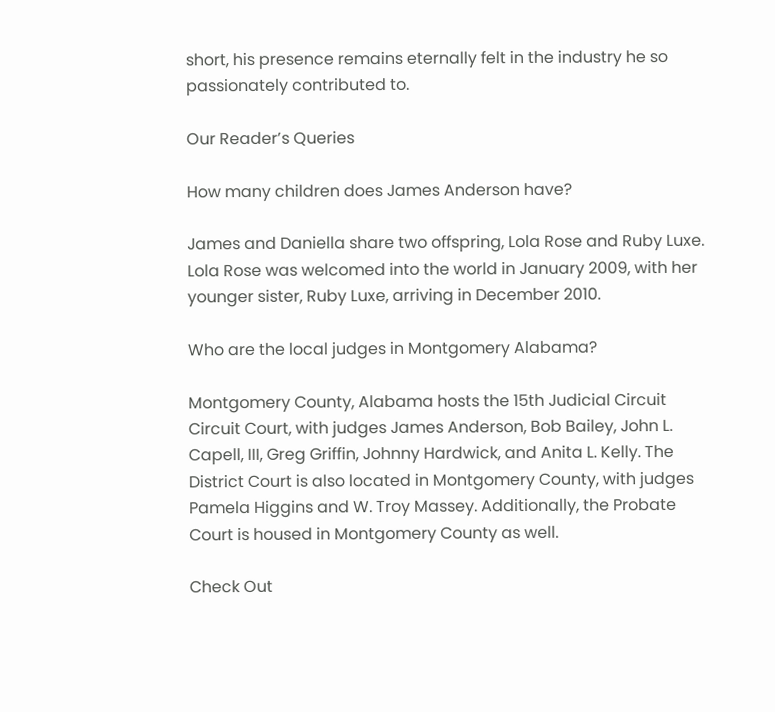short, his presence remains eternally felt in the industry he so passionately contributed to.

Our Reader’s Queries

How many children does James Anderson have?

James and Daniella share two offspring, Lola Rose and Ruby Luxe. Lola Rose was welcomed into the world in January 2009, with her younger sister, Ruby Luxe, arriving in December 2010.

Who are the local judges in Montgomery Alabama?

Montgomery County, Alabama hosts the 15th Judicial Circuit Circuit Court, with judges James Anderson, Bob Bailey, John L. Capell, III, Greg Griffin, Johnny Hardwick, and Anita L. Kelly. The District Court is also located in Montgomery County, with judges Pamela Higgins and W. Troy Massey. Additionally, the Probate Court is housed in Montgomery County as well.

Check Out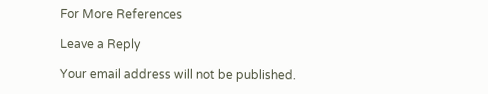For More References

Leave a Reply

Your email address will not be published.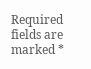Required fields are marked *